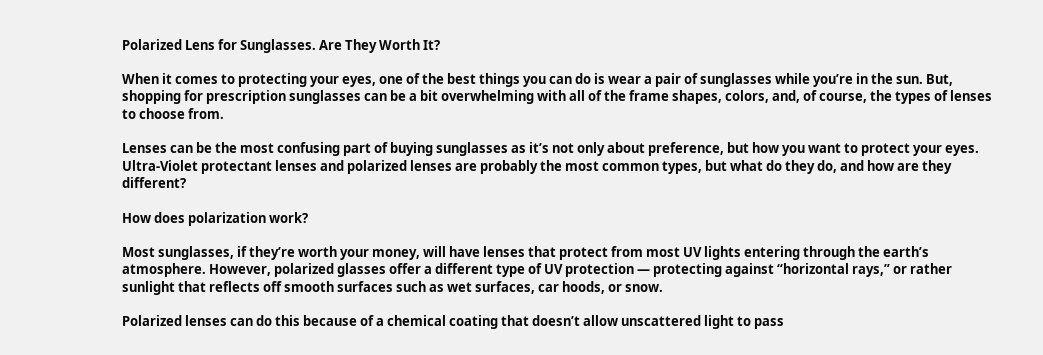Polarized Lens for Sunglasses. Are They Worth It?

When it comes to protecting your eyes, one of the best things you can do is wear a pair of sunglasses while you’re in the sun. But, shopping for prescription sunglasses can be a bit overwhelming with all of the frame shapes, colors, and, of course, the types of lenses to choose from.

Lenses can be the most confusing part of buying sunglasses as it’s not only about preference, but how you want to protect your eyes. Ultra-Violet protectant lenses and polarized lenses are probably the most common types, but what do they do, and how are they different?

How does polarization work?

Most sunglasses, if they’re worth your money, will have lenses that protect from most UV lights entering through the earth’s atmosphere. However, polarized glasses offer a different type of UV protection — protecting against “horizontal rays,” or rather sunlight that reflects off smooth surfaces such as wet surfaces, car hoods, or snow.

Polarized lenses can do this because of a chemical coating that doesn’t allow unscattered light to pass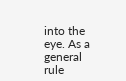into the eye. As a general rule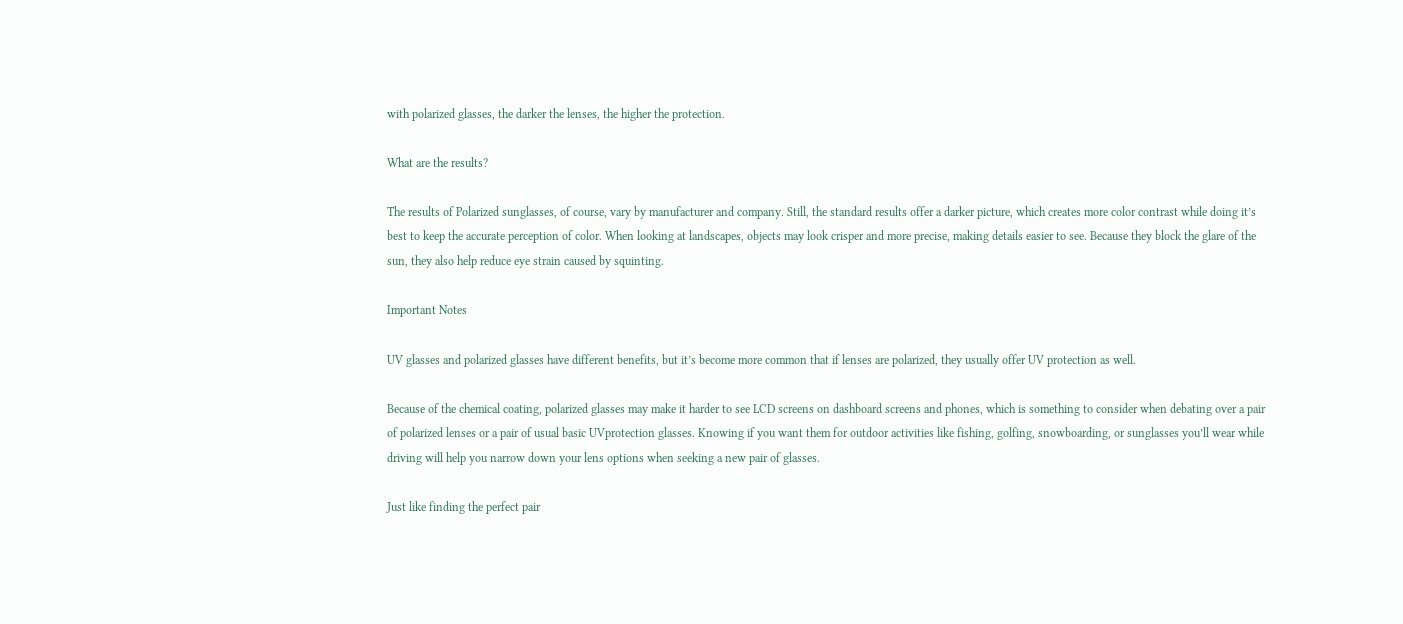with polarized glasses, the darker the lenses, the higher the protection.

What are the results?

The results of Polarized sunglasses, of course, vary by manufacturer and company. Still, the standard results offer a darker picture, which creates more color contrast while doing it’s best to keep the accurate perception of color. When looking at landscapes, objects may look crisper and more precise, making details easier to see. Because they block the glare of the sun, they also help reduce eye strain caused by squinting.

Important Notes

UV glasses and polarized glasses have different benefits, but it’s become more common that if lenses are polarized, they usually offer UV protection as well.

Because of the chemical coating, polarized glasses may make it harder to see LCD screens on dashboard screens and phones, which is something to consider when debating over a pair of polarized lenses or a pair of usual basic UVprotection glasses. Knowing if you want them for outdoor activities like fishing, golfing, snowboarding, or sunglasses you’ll wear while driving will help you narrow down your lens options when seeking a new pair of glasses.

Just like finding the perfect pair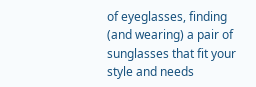of eyeglasses, finding (and wearing) a pair of sunglasses that fit your style and needs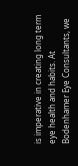is imperative in creating long term eye health and habits. At Bodenhamer Eye Consultants, we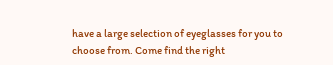have a large selection of eyeglasses for you to choose from. Come find the right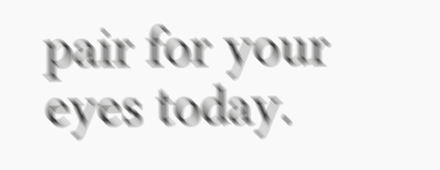pair for your eyes today.